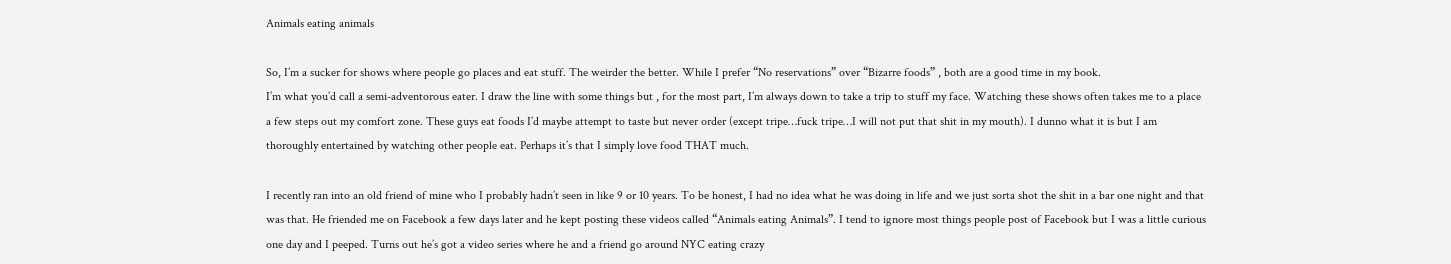Animals eating animals

So, I’m a sucker for shows where people go places and eat stuff. The weirder the better. While I prefer “No reservations” over “Bizarre foods” , both are a good time in my book.
I’m what you’d call a semi-adventorous eater. I draw the line with some things but , for the most part, I’m always down to take a trip to stuff my face. Watching these shows often takes me to a place a few steps out my comfort zone. These guys eat foods I’d maybe attempt to taste but never order (except tripe…fuck tripe…I will not put that shit in my mouth). I dunno what it is but I am thoroughly entertained by watching other people eat. Perhaps it’s that I simply love food THAT much.

I recently ran into an old friend of mine who I probably hadn’t seen in like 9 or 10 years. To be honest, I had no idea what he was doing in life and we just sorta shot the shit in a bar one night and that was that. He friended me on Facebook a few days later and he kept posting these videos called “Animals eating Animals”. I tend to ignore most things people post of Facebook but I was a little curious one day and I peeped. Turns out he’s got a video series where he and a friend go around NYC eating crazy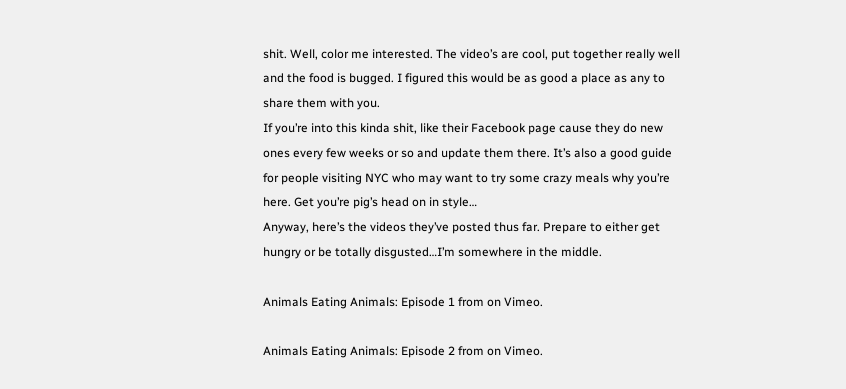shit. Well, color me interested. The video’s are cool, put together really well and the food is bugged. I figured this would be as good a place as any to share them with you.
If you’re into this kinda shit, like their Facebook page cause they do new ones every few weeks or so and update them there. It’s also a good guide for people visiting NYC who may want to try some crazy meals why you’re here. Get you’re pig’s head on in style…
Anyway, here’s the videos they’ve posted thus far. Prepare to either get hungry or be totally disgusted…I’m somewhere in the middle.

Animals Eating Animals: Episode 1 from on Vimeo.

Animals Eating Animals: Episode 2 from on Vimeo.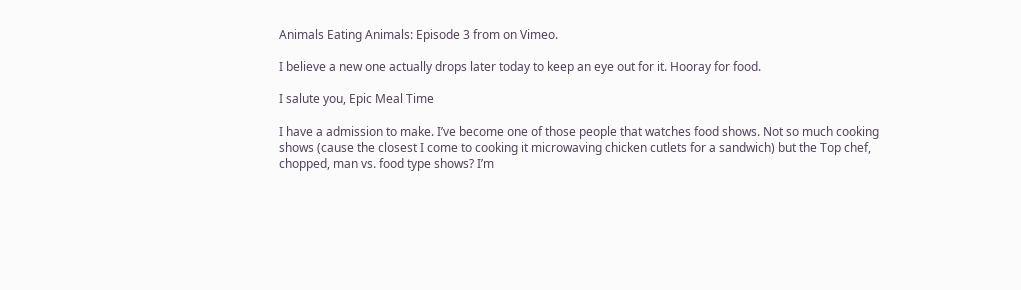Animals Eating Animals: Episode 3 from on Vimeo.

I believe a new one actually drops later today to keep an eye out for it. Hooray for food.

I salute you, Epic Meal Time

I have a admission to make. I’ve become one of those people that watches food shows. Not so much cooking shows (cause the closest I come to cooking it microwaving chicken cutlets for a sandwich) but the Top chef, chopped, man vs. food type shows? I’m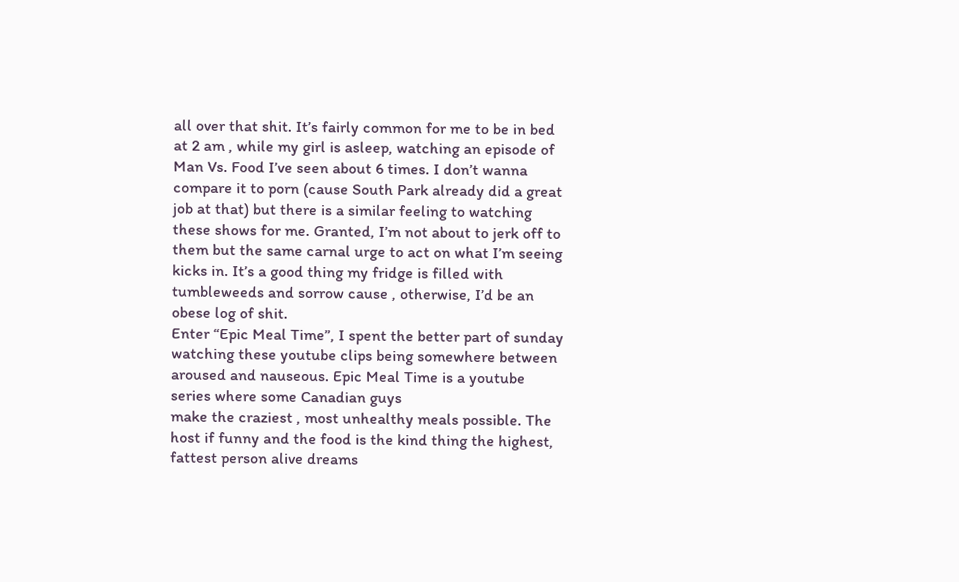all over that shit. It’s fairly common for me to be in bed at 2 am , while my girl is asleep, watching an episode of Man Vs. Food I’ve seen about 6 times. I don’t wanna compare it to porn (cause South Park already did a great job at that) but there is a similar feeling to watching these shows for me. Granted, I’m not about to jerk off to them but the same carnal urge to act on what I’m seeing kicks in. It’s a good thing my fridge is filled with tumbleweeds and sorrow cause , otherwise, I’d be an obese log of shit.
Enter “Epic Meal Time”, I spent the better part of sunday watching these youtube clips being somewhere between aroused and nauseous. Epic Meal Time is a youtube series where some Canadian guys
make the craziest , most unhealthy meals possible. The host if funny and the food is the kind thing the highest, fattest person alive dreams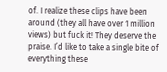of. I realize these clips have been around (they all have over 1 million views) but fuck it! They deserve the praise. I’d like to take a single bite of everything these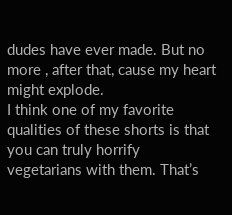dudes have ever made. But no more , after that, cause my heart might explode.
I think one of my favorite qualities of these shorts is that you can truly horrify vegetarians with them. That’s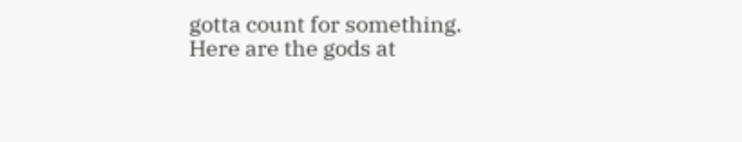gotta count for something.
Here are the gods at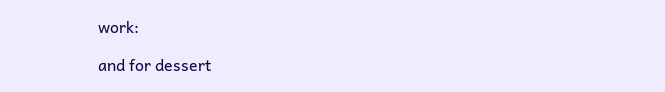work:

and for dessert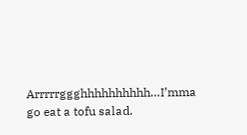Arrrrrggghhhhhhhhhh…I’mma go eat a tofu salad.